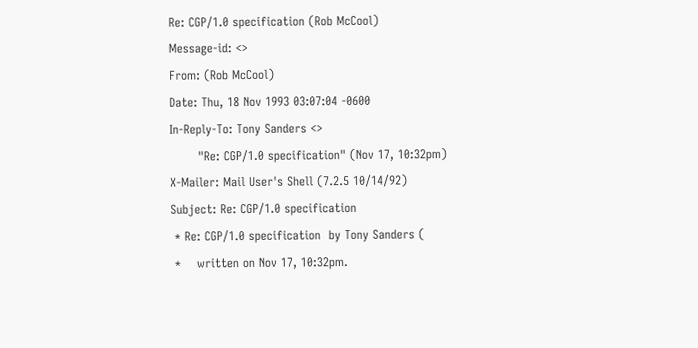Re: CGP/1.0 specification (Rob McCool)
Message-id: <>
From: (Rob McCool)
Date: Thu, 18 Nov 1993 03:07:04 -0600
In-Reply-To: Tony Sanders <>
       "Re: CGP/1.0 specification" (Nov 17, 10:32pm)
X-Mailer: Mail User's Shell (7.2.5 10/14/92)
Subject: Re: CGP/1.0 specification
 * Re: CGP/1.0 specification  by Tony Sanders (
 *    written on Nov 17, 10:32pm.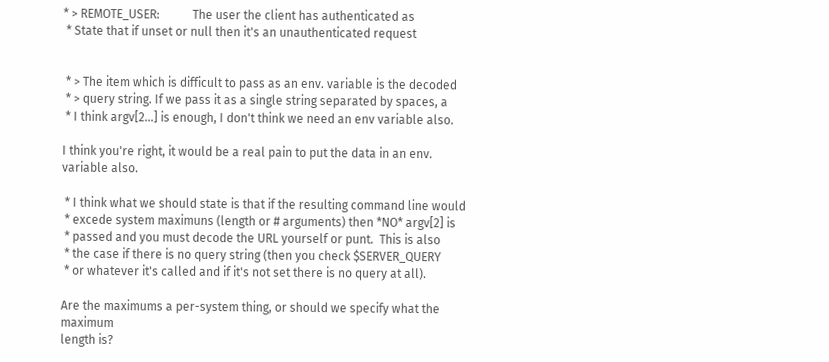* > REMOTE_USER:           The user the client has authenticated as
 * State that if unset or null then it's an unauthenticated request


 * > The item which is difficult to pass as an env. variable is the decoded
 * > query string. If we pass it as a single string separated by spaces, a
 * I think argv[2...] is enough, I don't think we need an env variable also.

I think you're right, it would be a real pain to put the data in an env.
variable also.

 * I think what we should state is that if the resulting command line would
 * excede system maximuns (length or # arguments) then *NO* argv[2] is
 * passed and you must decode the URL yourself or punt.  This is also
 * the case if there is no query string (then you check $SERVER_QUERY
 * or whatever it's called and if it's not set there is no query at all).

Are the maximums a per-system thing, or should we specify what the maximum
length is?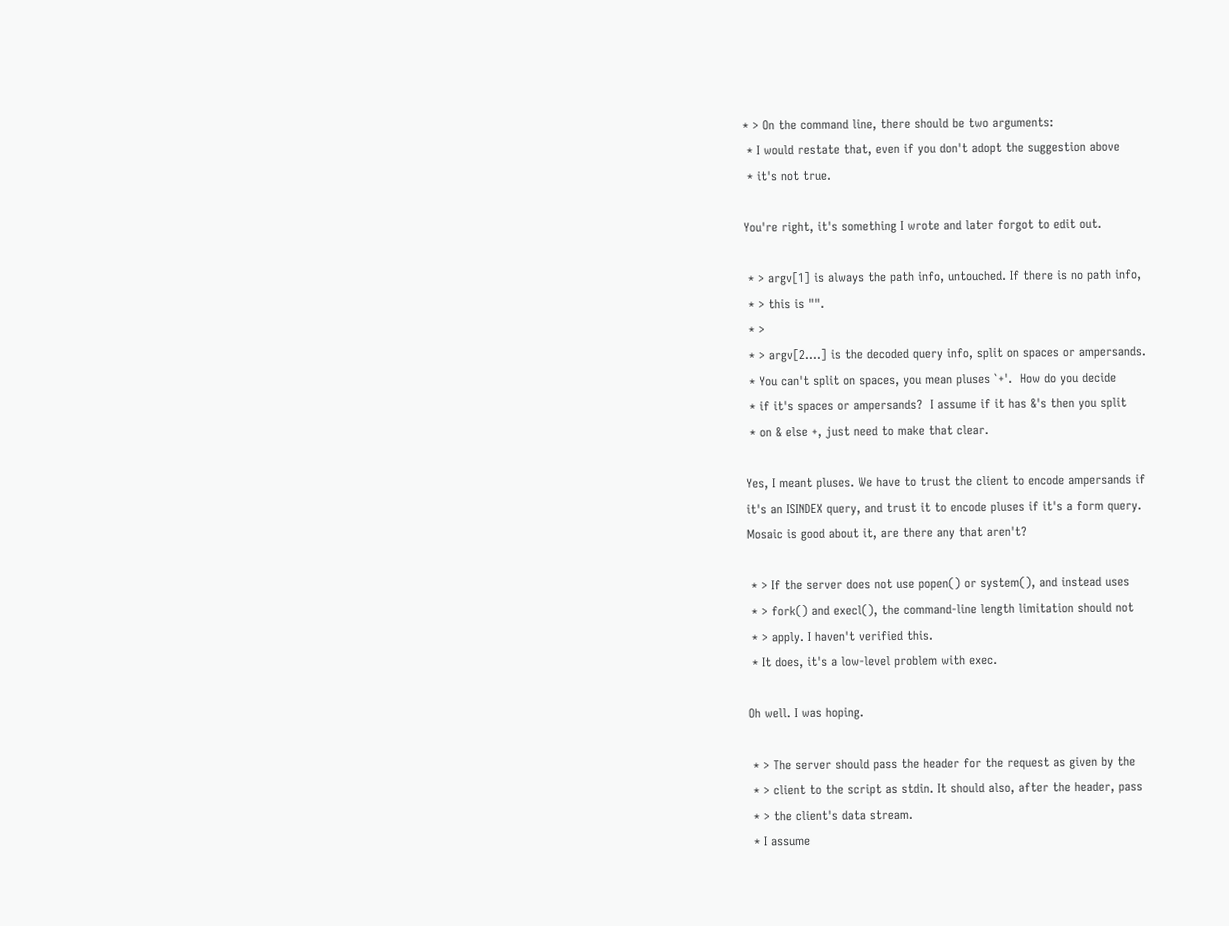* > On the command line, there should be two arguments:
 * I would restate that, even if you don't adopt the suggestion above
 * it's not true.

You're right, it's something I wrote and later forgot to edit out.

 * > argv[1] is always the path info, untouched. If there is no path info,
 * > this is "".
 * >
 * > argv[2....] is the decoded query info, split on spaces or ampersands.
 * You can't split on spaces, you mean pluses `+'.  How do you decide
 * if it's spaces or ampersands?  I assume if it has &'s then you split
 * on & else +, just need to make that clear.

Yes, I meant pluses. We have to trust the client to encode ampersands if
it's an ISINDEX query, and trust it to encode pluses if it's a form query.
Mosaic is good about it, are there any that aren't?

 * > If the server does not use popen() or system(), and instead uses
 * > fork() and execl(), the command-line length limitation should not
 * > apply. I haven't verified this.
 * It does, it's a low-level problem with exec.

Oh well. I was hoping.

 * > The server should pass the header for the request as given by the
 * > client to the script as stdin. It should also, after the header, pass
 * > the client's data stream.
 * I assume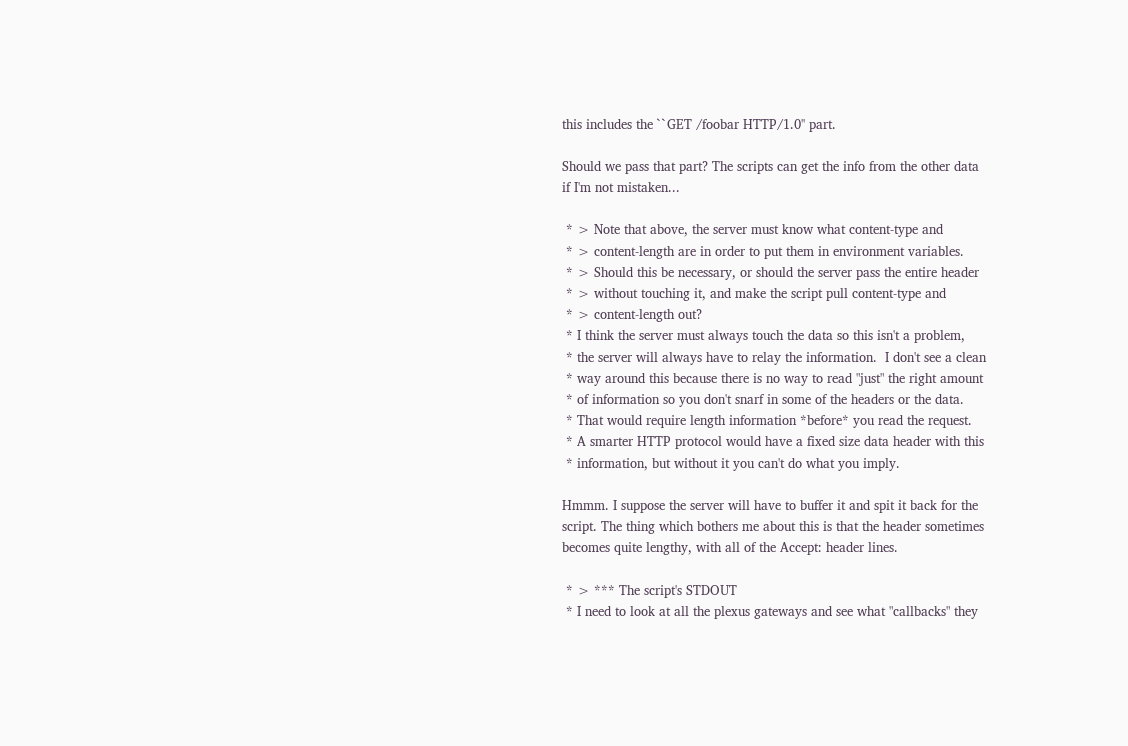this includes the ``GET /foobar HTTP/1.0'' part.

Should we pass that part? The scripts can get the info from the other data
if I'm not mistaken...

 * > Note that above, the server must know what content-type and
 * > content-length are in order to put them in environment variables.
 * > Should this be necessary, or should the server pass the entire header
 * > without touching it, and make the script pull content-type and
 * > content-length out?
 * I think the server must always touch the data so this isn't a problem,
 * the server will always have to relay the information.  I don't see a clean
 * way around this because there is no way to read "just" the right amount
 * of information so you don't snarf in some of the headers or the data.
 * That would require length information *before* you read the request.
 * A smarter HTTP protocol would have a fixed size data header with this
 * information, but without it you can't do what you imply.

Hmmm. I suppose the server will have to buffer it and spit it back for the
script. The thing which bothers me about this is that the header sometimes
becomes quite lengthy, with all of the Accept: header lines.

 * > *** The script's STDOUT
 * I need to look at all the plexus gateways and see what "callbacks" they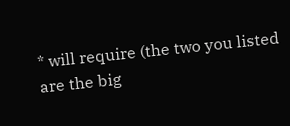* will require (the two you listed are the big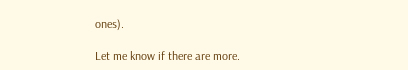ones).

Let me know if there are more.